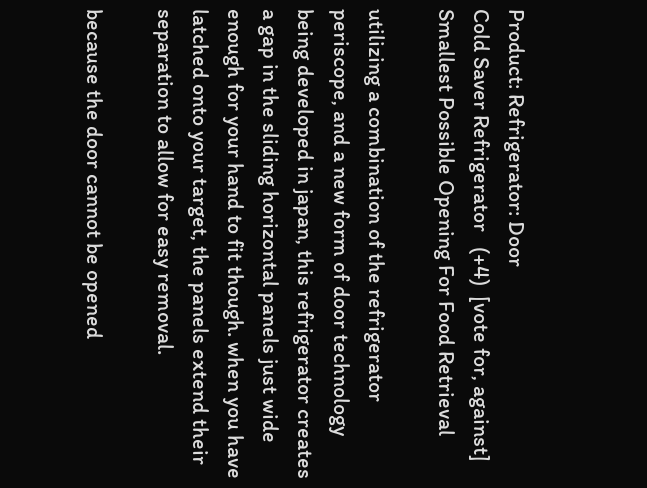Product: Refrigerator: Door
Cold Saver Refrigerator   (+4)  [vote for, against]
Smallest Possible Opening For Food Retrieval

utilizing a combination of the refrigerator periscope, and a new form of door technology being developed in japan, this refrigerator creates a gap in the sliding horizontal panels just wide enough for your hand to fit though. when you have latched onto your target, the panels extend their separation to allow for easy removal.

because the door cannot be opened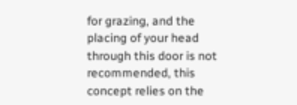for grazing, and the placing of your head through this door is not recommended, this concept relies on the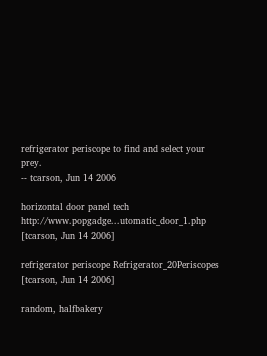refrigerator periscope to find and select your prey.
-- tcarson, Jun 14 2006

horizontal door panel tech http://www.popgadge...utomatic_door_1.php
[tcarson, Jun 14 2006]

refrigerator periscope Refrigerator_20Periscopes
[tcarson, Jun 14 2006]

random, halfbakery